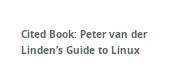Cited Book: Peter van der Linden’s Guide to Linux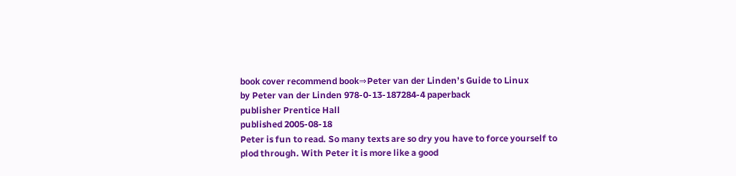book cover recommend book⇒Peter van der Linden’s Guide to Linux
by Peter van der Linden 978-0-13-187284-4 paperback
publisher Prentice Hall
published 2005-08-18
Peter is fun to read. So many texts are so dry you have to force yourself to plod through. With Peter it is more like a good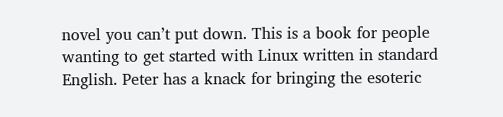novel you can’t put down. This is a book for people wanting to get started with Linux written in standard English. Peter has a knack for bringing the esoteric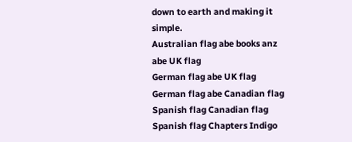down to earth and making it simple.
Australian flag abe books anz abe UK flag
German flag abe UK flag
German flag abe Canadian flag
Spanish flag Canadian flag
Spanish flag Chapters Indigo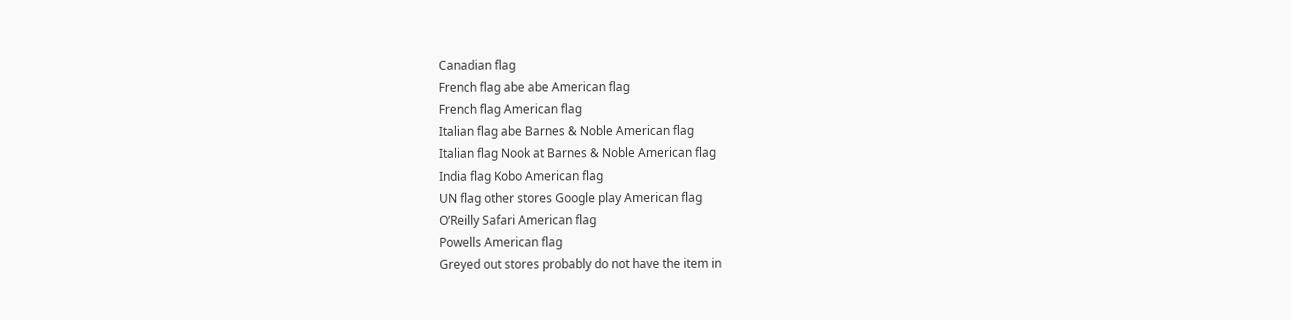Canadian flag
French flag abe abe American flag
French flag American flag
Italian flag abe Barnes & Noble American flag
Italian flag Nook at Barnes & Noble American flag
India flag Kobo American flag
UN flag other stores Google play American flag
O’Reilly Safari American flag
Powells American flag
Greyed out stores probably do not have the item in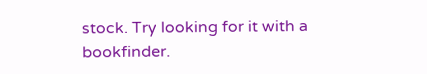stock. Try looking for it with a bookfinder.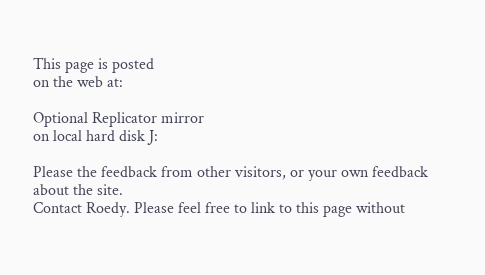This page is posted
on the web at:

Optional Replicator mirror
on local hard disk J:

Please the feedback from other visitors, or your own feedback about the site.
Contact Roedy. Please feel free to link to this page without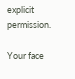explicit permission.

Your face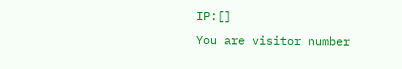IP:[]
You are visitor number